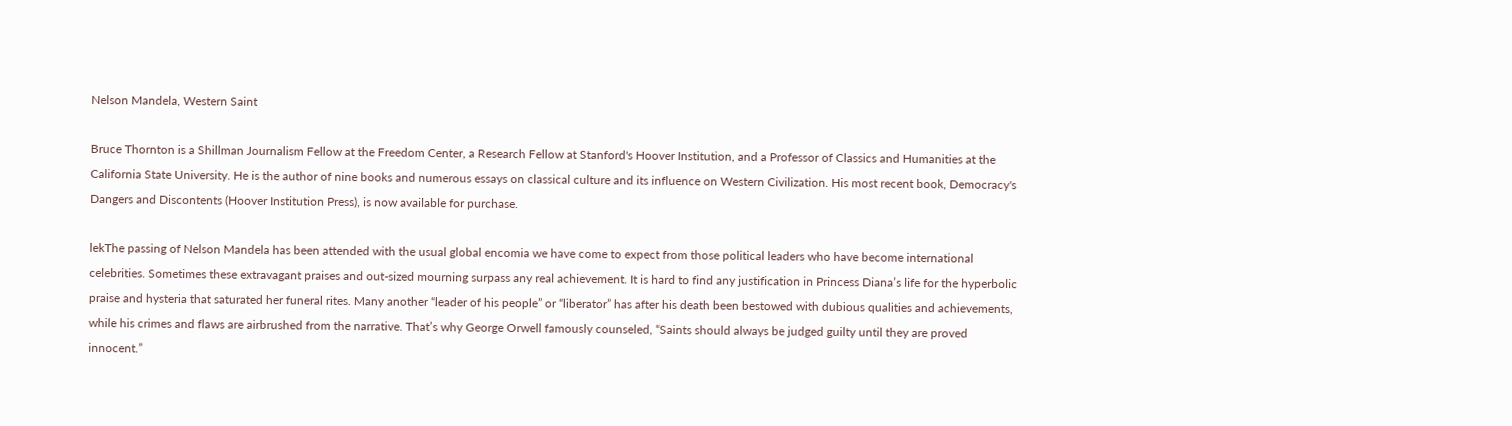Nelson Mandela, Western Saint

Bruce Thornton is a Shillman Journalism Fellow at the Freedom Center, a Research Fellow at Stanford's Hoover Institution, and a Professor of Classics and Humanities at the California State University. He is the author of nine books and numerous essays on classical culture and its influence on Western Civilization. His most recent book, Democracy's Dangers and Discontents (Hoover Institution Press), is now available for purchase.

lekThe passing of Nelson Mandela has been attended with the usual global encomia we have come to expect from those political leaders who have become international celebrities. Sometimes these extravagant praises and out-sized mourning surpass any real achievement. It is hard to find any justification in Princess Diana’s life for the hyperbolic praise and hysteria that saturated her funeral rites. Many another “leader of his people” or “liberator” has after his death been bestowed with dubious qualities and achievements, while his crimes and flaws are airbrushed from the narrative. That’s why George Orwell famously counseled, “Saints should always be judged guilty until they are proved innocent.”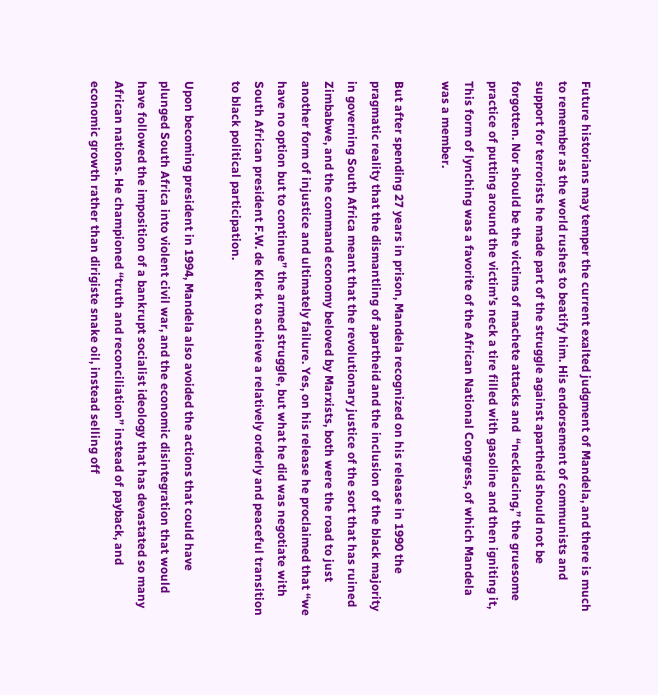Future historians may temper the current exalted judgment of Mandela, and there is much to remember as the world rushes to beatify him. His endorsement of communists and support for terrorists he made part of the struggle against apartheid should not be forgotten. Nor should be the victims of machete attacks and  “necklacing,” the gruesome practice of putting around the victim’s neck a tire filled with gasoline and then igniting it, This form of lynching was a favorite of the African National Congress, of which Mandela was a member.

But after spending 27 years in prison, Mandela recognized on his release in 1990 the pragmatic reality that the dismantling of apartheid and the inclusion of the black majority in governing South Africa meant that the revolutionary justice of the sort that has ruined Zimbabwe, and the command economy beloved by Marxists, both were the road to just another form of injustice and ultimately failure. Yes, on his release he proclaimed that “we have no option but to continue” the armed struggle, but what he did was negotiate with South African president F.W. de Klerk to achieve a relatively orderly and peaceful transition to black political participation.

Upon becoming president in 1994, Mandela also avoided the actions that could have plunged South Africa into violent civil war, and the economic disintegration that would have followed the imposition of a bankrupt socialist ideology that has devastated so many African nations. He championed “truth and reconciliation” instead of payback, and economic growth rather than dirigiste snake oil, instead selling off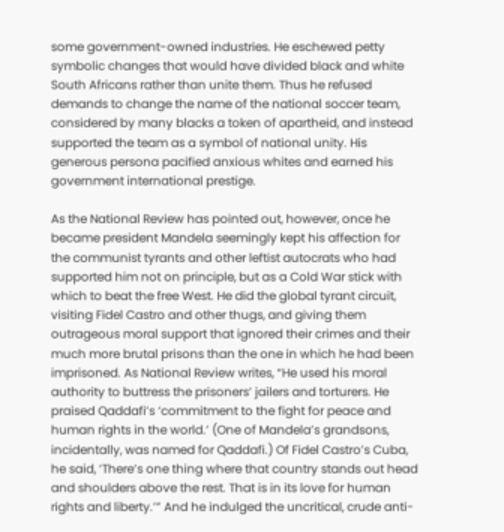some government-owned industries. He eschewed petty symbolic changes that would have divided black and white South Africans rather than unite them. Thus he refused demands to change the name of the national soccer team, considered by many blacks a token of apartheid, and instead supported the team as a symbol of national unity. His generous persona pacified anxious whites and earned his government international prestige.

As the National Review has pointed out, however, once he became president Mandela seemingly kept his affection for the communist tyrants and other leftist autocrats who had supported him not on principle, but as a Cold War stick with which to beat the free West. He did the global tyrant circuit, visiting Fidel Castro and other thugs, and giving them outrageous moral support that ignored their crimes and their much more brutal prisons than the one in which he had been imprisoned. As National Review writes, “He used his moral authority to buttress the prisoners’ jailers and torturers. He praised Qaddafi’s ‘commitment to the fight for peace and human rights in the world.’ (One of Mandela’s grandsons, incidentally, was named for Qaddafi.) Of Fidel Castro’s Cuba, he said, ‘There’s one thing where that country stands out head and shoulders above the rest. That is in its love for human rights and liberty.’” And he indulged the uncritical, crude anti-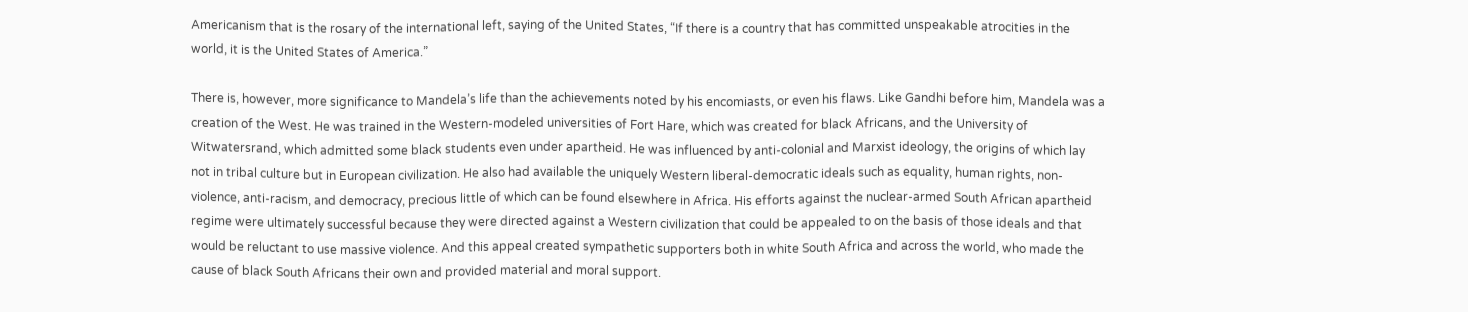Americanism that is the rosary of the international left, saying of the United States, “If there is a country that has committed unspeakable atrocities in the world, it is the United States of America.”

There is, however, more significance to Mandela’s life than the achievements noted by his encomiasts, or even his flaws. Like Gandhi before him, Mandela was a creation of the West. He was trained in the Western-modeled universities of Fort Hare, which was created for black Africans, and the University of Witwatersrand, which admitted some black students even under apartheid. He was influenced by anti-colonial and Marxist ideology, the origins of which lay not in tribal culture but in European civilization. He also had available the uniquely Western liberal-democratic ideals such as equality, human rights, non-violence, anti-racism, and democracy, precious little of which can be found elsewhere in Africa. His efforts against the nuclear-armed South African apartheid regime were ultimately successful because they were directed against a Western civilization that could be appealed to on the basis of those ideals and that would be reluctant to use massive violence. And this appeal created sympathetic supporters both in white South Africa and across the world, who made the cause of black South Africans their own and provided material and moral support.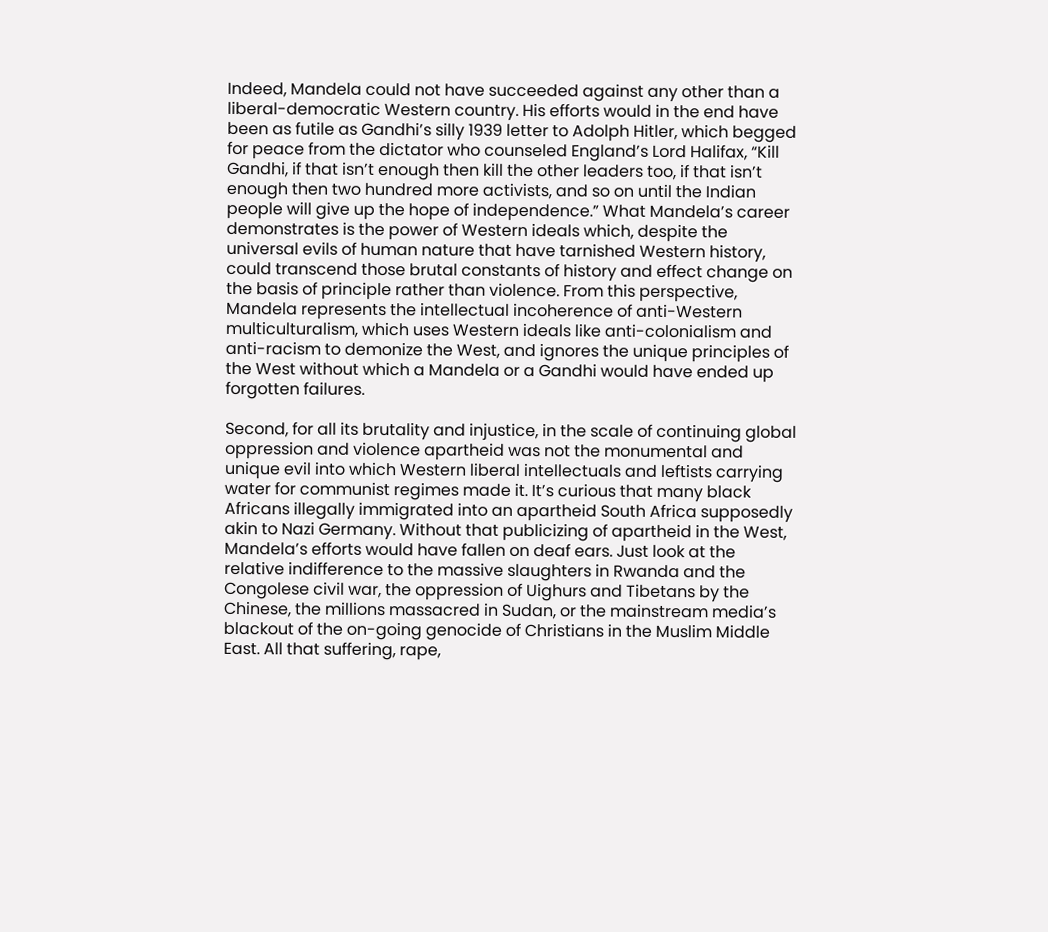Indeed, Mandela could not have succeeded against any other than a liberal-democratic Western country. His efforts would in the end have been as futile as Gandhi’s silly 1939 letter to Adolph Hitler, which begged for peace from the dictator who counseled England’s Lord Halifax, “Kill Gandhi, if that isn’t enough then kill the other leaders too, if that isn’t enough then two hundred more activists, and so on until the Indian people will give up the hope of independence.” What Mandela’s career demonstrates is the power of Western ideals which, despite the universal evils of human nature that have tarnished Western history, could transcend those brutal constants of history and effect change on the basis of principle rather than violence. From this perspective, Mandela represents the intellectual incoherence of anti-Western multiculturalism, which uses Western ideals like anti-colonialism and anti-racism to demonize the West, and ignores the unique principles of the West without which a Mandela or a Gandhi would have ended up forgotten failures.

Second, for all its brutality and injustice, in the scale of continuing global oppression and violence apartheid was not the monumental and unique evil into which Western liberal intellectuals and leftists carrying water for communist regimes made it. It’s curious that many black Africans illegally immigrated into an apartheid South Africa supposedly akin to Nazi Germany. Without that publicizing of apartheid in the West, Mandela’s efforts would have fallen on deaf ears. Just look at the relative indifference to the massive slaughters in Rwanda and the Congolese civil war, the oppression of Uighurs and Tibetans by the Chinese, the millions massacred in Sudan, or the mainstream media’s blackout of the on-going genocide of Christians in the Muslim Middle East. All that suffering, rape,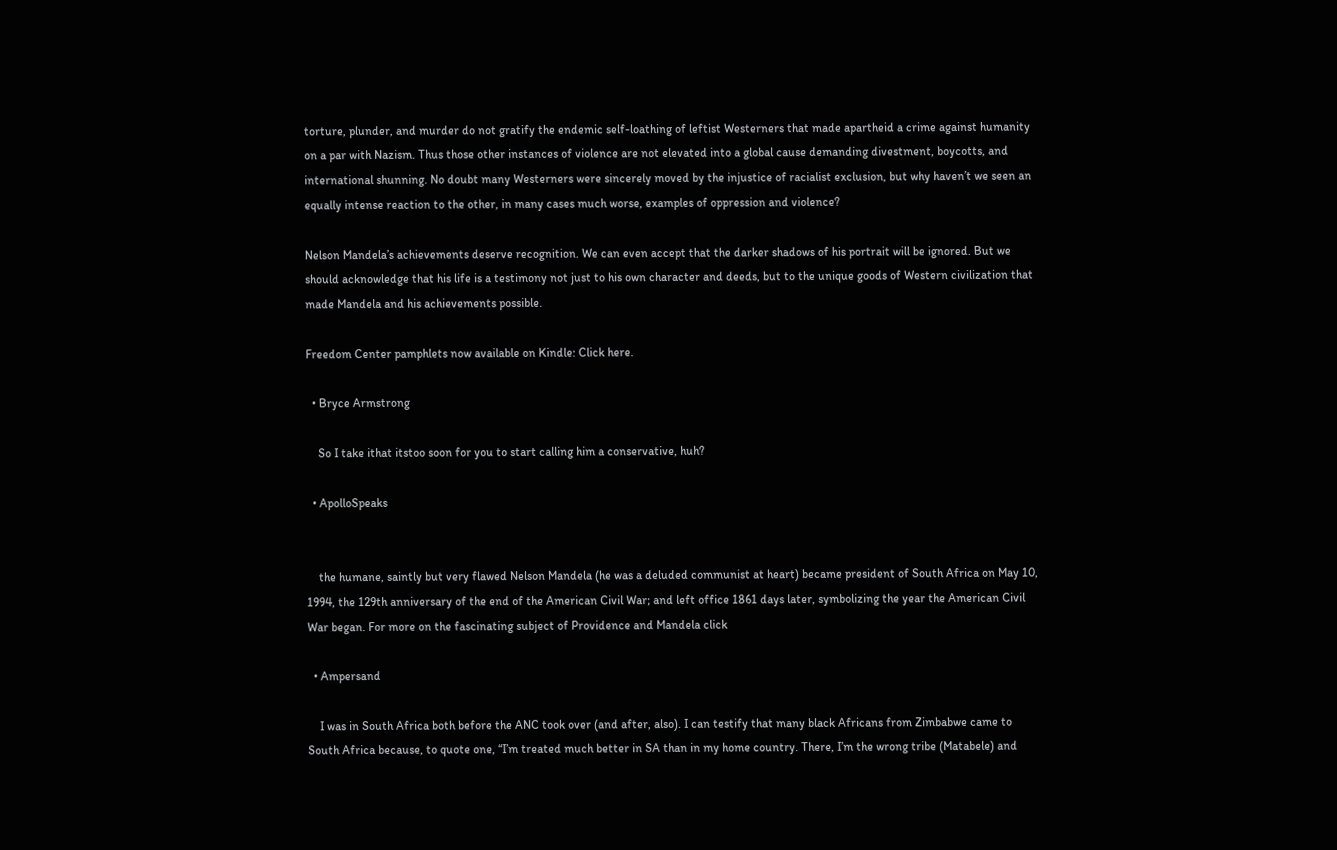torture, plunder, and murder do not gratify the endemic self-loathing of leftist Westerners that made apartheid a crime against humanity on a par with Nazism. Thus those other instances of violence are not elevated into a global cause demanding divestment, boycotts, and international shunning. No doubt many Westerners were sincerely moved by the injustice of racialist exclusion, but why haven’t we seen an equally intense reaction to the other, in many cases much worse, examples of oppression and violence?

Nelson Mandela’s achievements deserve recognition. We can even accept that the darker shadows of his portrait will be ignored. But we should acknowledge that his life is a testimony not just to his own character and deeds, but to the unique goods of Western civilization that made Mandela and his achievements possible.

Freedom Center pamphlets now available on Kindle: Click here.

  • Bryce Armstrong

    So I take ithat itstoo soon for you to start calling him a conservative, huh?

  • ApolloSpeaks


    the humane, saintly but very flawed Nelson Mandela (he was a deluded communist at heart) became president of South Africa on May 10, 1994, the 129th anniversary of the end of the American Civil War; and left office 1861 days later, symbolizing the year the American Civil War began. For more on the fascinating subject of Providence and Mandela click

  • Ampersand

    I was in South Africa both before the ANC took over (and after, also). I can testify that many black Africans from Zimbabwe came to South Africa because, to quote one, “I’m treated much better in SA than in my home country. There, I’m the wrong tribe (Matabele) and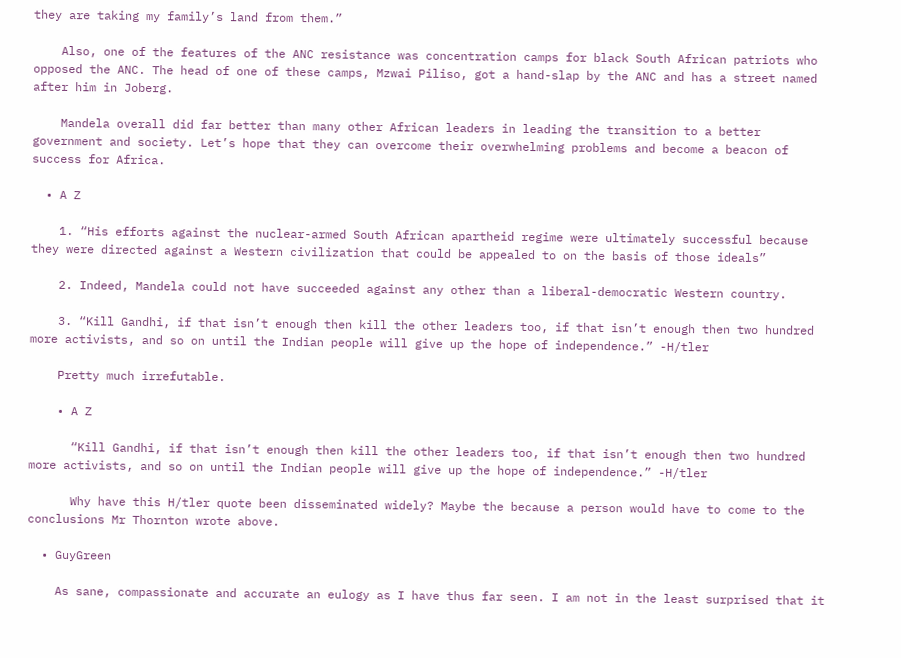they are taking my family’s land from them.”

    Also, one of the features of the ANC resistance was concentration camps for black South African patriots who opposed the ANC. The head of one of these camps, Mzwai Piliso, got a hand-slap by the ANC and has a street named after him in Joberg.

    Mandela overall did far better than many other African leaders in leading the transition to a better government and society. Let’s hope that they can overcome their overwhelming problems and become a beacon of success for Africa.

  • A Z

    1. “His efforts against the nuclear-armed South African apartheid regime were ultimately successful because they were directed against a Western civilization that could be appealed to on the basis of those ideals”

    2. Indeed, Mandela could not have succeeded against any other than a liberal-democratic Western country.

    3. “Kill Gandhi, if that isn’t enough then kill the other leaders too, if that isn’t enough then two hundred more activists, and so on until the Indian people will give up the hope of independence.” -H/tler

    Pretty much irrefutable.

    • A Z

      “Kill Gandhi, if that isn’t enough then kill the other leaders too, if that isn’t enough then two hundred more activists, and so on until the Indian people will give up the hope of independence.” -H/tler

      Why have this H/tler quote been disseminated widely? Maybe the because a person would have to come to the conclusions Mr Thornton wrote above.

  • GuyGreen

    As sane, compassionate and accurate an eulogy as I have thus far seen. I am not in the least surprised that it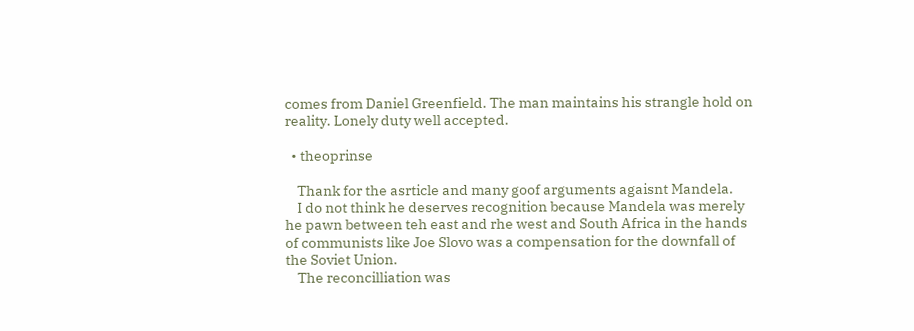comes from Daniel Greenfield. The man maintains his strangle hold on reality. Lonely duty well accepted.

  • theoprinse

    Thank for the asrticle and many goof arguments agaisnt Mandela.
    I do not think he deserves recognition because Mandela was merely he pawn between teh east and rhe west and South Africa in the hands of communists like Joe Slovo was a compensation for the downfall of the Soviet Union.
    The reconcilliation was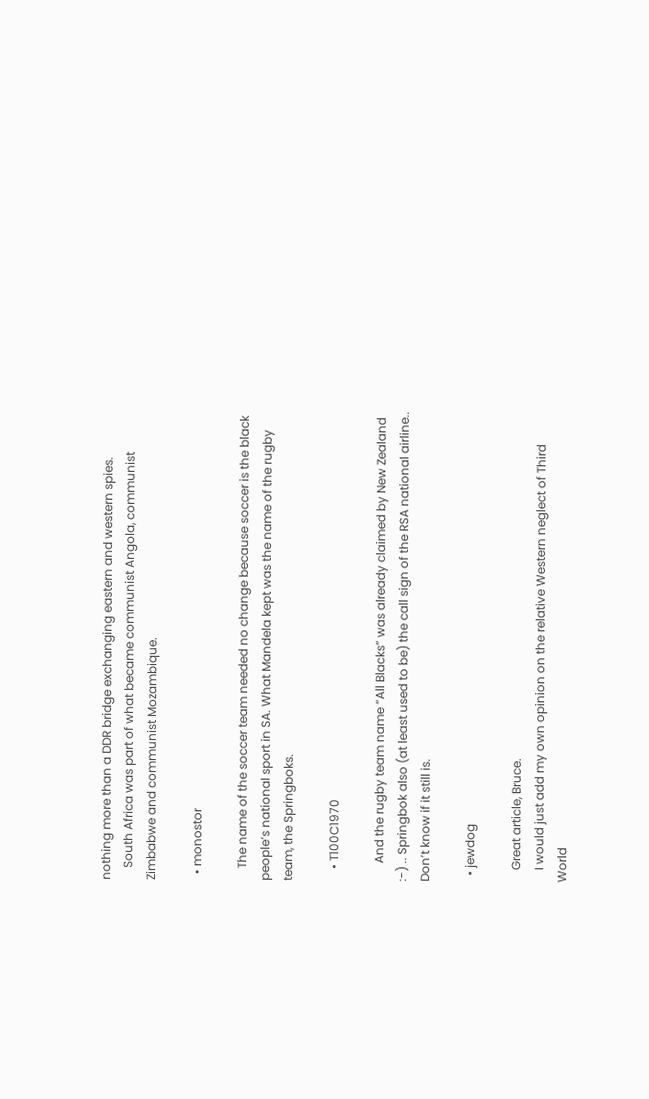nothing more than a DDR bridge exchanging eastern and western spies.
    South Africa was part of what became communist Angola, communist Zimbabwe and communist Mozambique.

  • monostor

    The name of the soccer team needed no change because soccer is the black people’s national sport in SA. What Mandela kept was the name of the rugby team, the Springboks.

    • T100C1970

      And the rugby team name “All Blacks” was already claimed by New Zealand :-) .. Springbok also (at least used to be) the call sign of the RSA national airline.. Don’t know if it still is.

  • jewdog

    Great article, Bruce.
    I would just add my own opinion on the relative Western neglect of Third World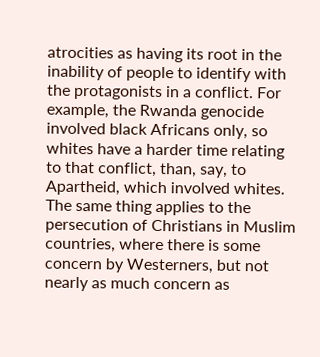atrocities as having its root in the inability of people to identify with the protagonists in a conflict. For example, the Rwanda genocide involved black Africans only, so whites have a harder time relating to that conflict, than, say, to Apartheid, which involved whites. The same thing applies to the persecution of Christians in Muslim countries, where there is some concern by Westerners, but not nearly as much concern as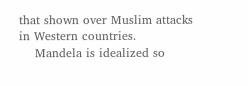that shown over Muslim attacks in Western countries.
    Mandela is idealized so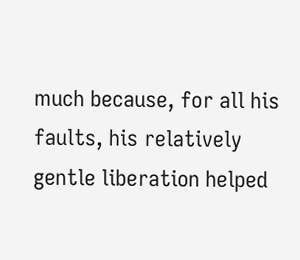much because, for all his faults, his relatively gentle liberation helped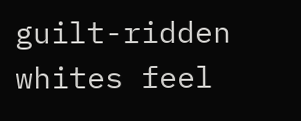guilt-ridden whites feel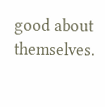good about themselves.